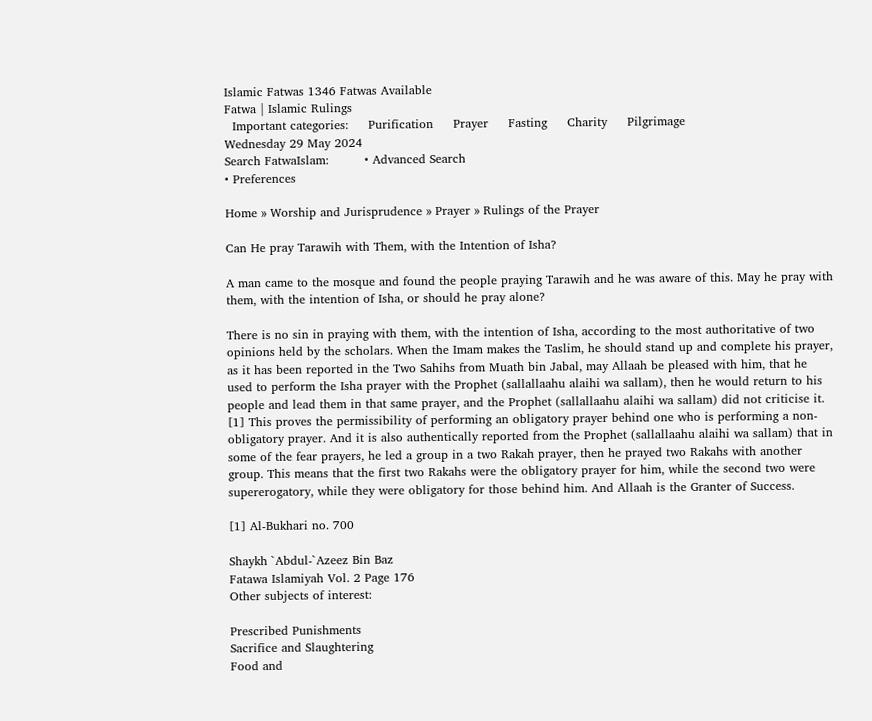Islamic Fatwas 1346 Fatwas Available
Fatwa | Islamic Rulings
  Important categories:     Purification     Prayer     Fasting     Charity     Pilgrimage
Wednesday 29 May 2024
Search FatwaIslam:         • Advanced Search
• Preferences

Home » Worship and Jurisprudence » Prayer » Rulings of the Prayer

Can He pray Tarawih with Them, with the Intention of Isha?

A man came to the mosque and found the people praying Tarawih and he was aware of this. May he pray with them, with the intention of Isha, or should he pray alone?

There is no sin in praying with them, with the intention of Isha, according to the most authoritative of two opinions held by the scholars. When the Imam makes the Taslim, he should stand up and complete his prayer, as it has been reported in the Two Sahihs from Muath bin Jabal, may Allaah be pleased with him, that he used to perform the Isha prayer with the Prophet (sallallaahu alaihi wa sallam), then he would return to his people and lead them in that same prayer, and the Prophet (sallallaahu alaihi wa sallam) did not criticise it. [1] This proves the permissibility of performing an obligatory prayer behind one who is performing a non-obligatory prayer. And it is also authentically reported from the Prophet (sallallaahu alaihi wa sallam) that in some of the fear prayers, he led a group in a two Rakah prayer, then he prayed two Rakahs with another group. This means that the first two Rakahs were the obligatory prayer for him, while the second two were supererogatory, while they were obligatory for those behind him. And Allaah is the Granter of Success.

[1] Al-Bukhari no. 700

Shaykh `Abdul-`Azeez Bin Baz
Fatawa Islamiyah Vol. 2 Page 176
Other subjects of interest:

Prescribed Punishments
Sacrifice and Slaughtering
Food and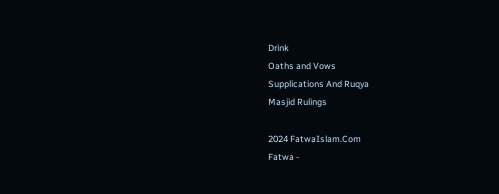Drink
Oaths and Vows
Supplications And Ruqya
Masjid Rulings

2024 FatwaIslam.Com
Fatwa -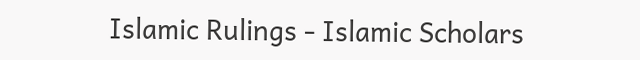Islamic Rulings - Islamic Scholars